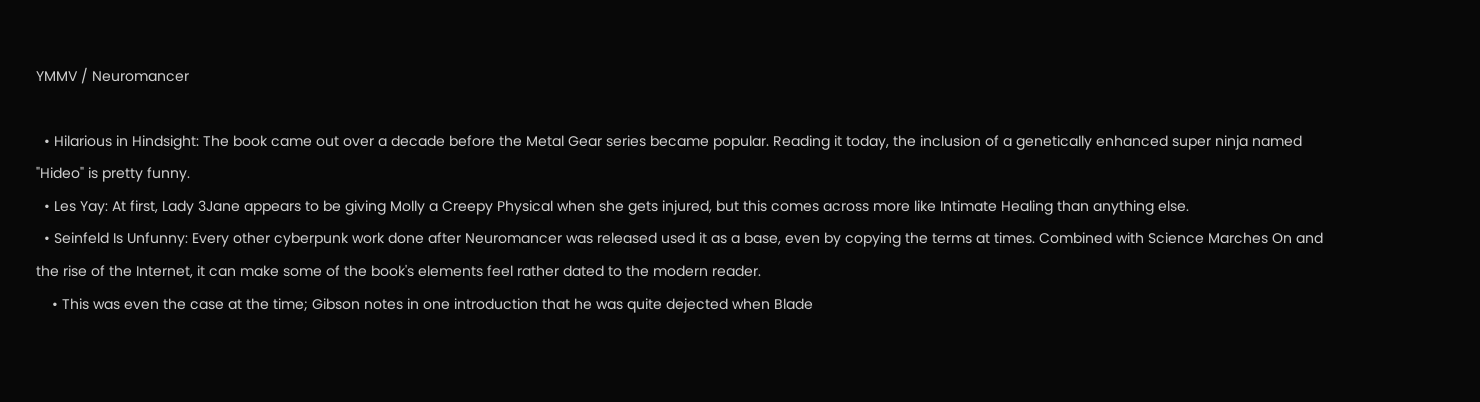YMMV / Neuromancer

  • Hilarious in Hindsight: The book came out over a decade before the Metal Gear series became popular. Reading it today, the inclusion of a genetically enhanced super ninja named "Hideo" is pretty funny.
  • Les Yay: At first, Lady 3Jane appears to be giving Molly a Creepy Physical when she gets injured, but this comes across more like Intimate Healing than anything else.
  • Seinfeld Is Unfunny: Every other cyberpunk work done after Neuromancer was released used it as a base, even by copying the terms at times. Combined with Science Marches On and the rise of the Internet, it can make some of the book's elements feel rather dated to the modern reader.
    • This was even the case at the time; Gibson notes in one introduction that he was quite dejected when Blade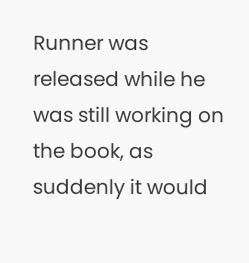Runner was released while he was still working on the book, as suddenly it would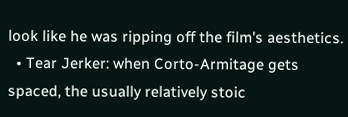look like he was ripping off the film's aesthetics.
  • Tear Jerker: when Corto-Armitage gets spaced, the usually relatively stoic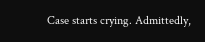Case starts crying. Admittedly,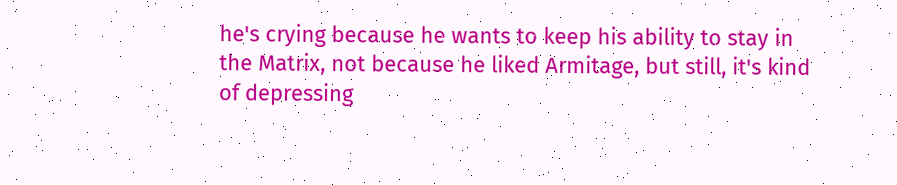he's crying because he wants to keep his ability to stay in the Matrix, not because he liked Armitage, but still, it's kind of depressing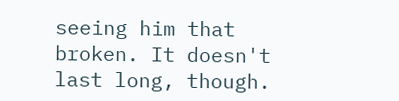seeing him that broken. It doesn't last long, though.